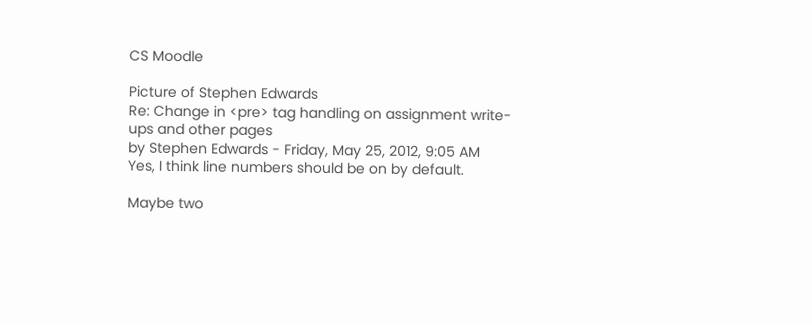CS Moodle

Picture of Stephen Edwards
Re: Change in <pre> tag handling on assignment write-ups and other pages
by Stephen Edwards - Friday, May 25, 2012, 9:05 AM
Yes, I think line numbers should be on by default.

Maybe two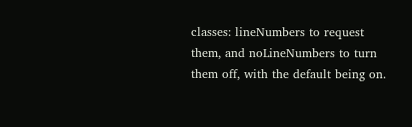classes: lineNumbers to request them, and noLineNumbers to turn them off, with the default being on.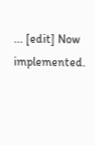... [edit] Now implemented.